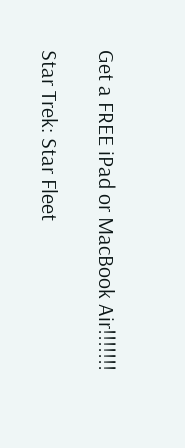Get a FREE iPad or MacBook Air!!!!!!!

Star Trek: Star Fleet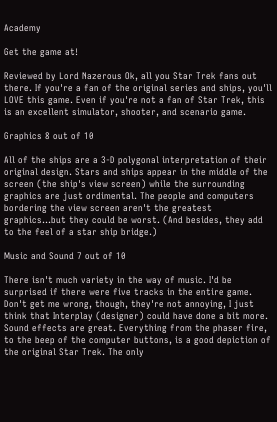Academy

Get the game at!

Reviewed by Lord Nazerous Ok, all you Star Trek fans out there. If you're a fan of the original series and ships, you'll LOVE this game. Even if you're not a fan of Star Trek, this is an excellent simulator, shooter, and scenario game.

Graphics 8 out of 10

All of the ships are a 3-D polygonal interpretation of their original design. Stars and ships appear in the middle of the screen (the ship's view screen) while the surrounding graphics are just ordimental. The people and computers bordering the view screen aren't the greatest graphics...but they could be worst. (And besides, they add to the feel of a star ship bridge.)

Music and Sound 7 out of 10

There isn't much variety in the way of music. I'd be surprised if there were five tracks in the entire game. Don't get me wrong, though, they're not annoying, I just think that Interplay (designer) could have done a bit more. Sound effects are great. Everything from the phaser fire, to the beep of the computer buttons, is a good depiction of the original Star Trek. The only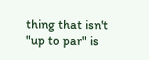thing that isn't "up to par" is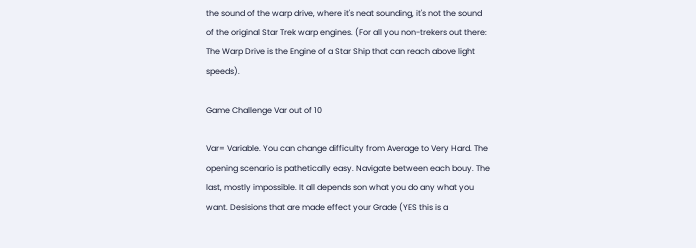the sound of the warp drive, where it's neat sounding, it's not the sound of the original Star Trek warp engines. (For all you non-trekers out there: The Warp Drive is the Engine of a Star Ship that can reach above light speeds).

Game Challenge Var out of 10

Var= Variable. You can change difficulty from Average to Very Hard. The opening scenario is pathetically easy. Navigate between each bouy. The last, mostly impossible. It all depends son what you do any what you want. Desisions that are made effect your Grade (YES this is a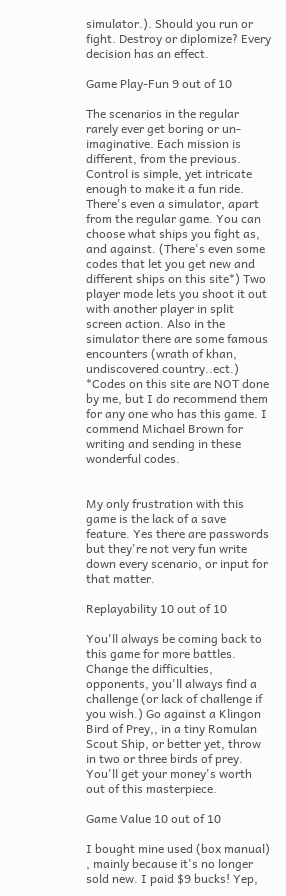simulator.). Should you run or fight. Destroy or diplomize? Every decision has an effect.

Game Play-Fun 9 out of 10

The scenarios in the regular rarely ever get boring or un-imaginative. Each mission is different, from the previous. Control is simple, yet intricate enough to make it a fun ride. There's even a simulator, apart from the regular game. You can choose what ships you fight as, and against. (There's even some codes that let you get new and different ships on this site*) Two player mode lets you shoot it out with another player in split screen action. Also in the simulator there are some famous encounters (wrath of khan, undiscovered country..ect.) *Codes on this site are NOT done by me, but I do recommend them for any one who has this game. I commend Michael Brown for writing and sending in these wonderful codes.


My only frustration with this game is the lack of a save feature. Yes there are passwords but they're not very fun write down every scenario, or input for that matter.

Replayability 10 out of 10

You'll always be coming back to this game for more battles. Change the difficulties, opponents, you'll always find a challenge (or lack of challenge if you wish.) Go against a Klingon Bird of Prey,, in a tiny Romulan Scout Ship, or better yet, throw in two or three birds of prey. You'll get your money's worth out of this masterpiece.

Game Value 10 out of 10

I bought mine used (box manual) , mainly because it's no longer sold new. I paid $9 bucks! Yep,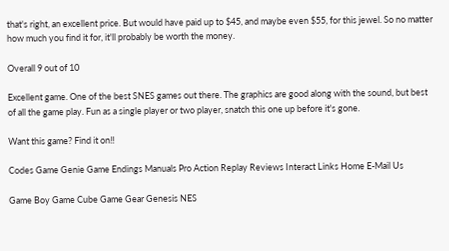that's right, an excellent price. But would have paid up to $45, and maybe even $55, for this jewel. So no matter how much you find it for, it'll probably be worth the money.

Overall 9 out of 10

Excellent game. One of the best SNES games out there. The graphics are good along with the sound, but best of all the game play. Fun as a single player or two player, snatch this one up before it's gone.

Want this game? Find it on!!

Codes Game Genie Game Endings Manuals Pro Action Replay Reviews Interact Links Home E-Mail Us

Game Boy Game Cube Game Gear Genesis NES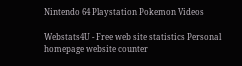Nintendo 64 Playstation Pokemon Videos

Webstats4U - Free web site statistics Personal homepage website counter